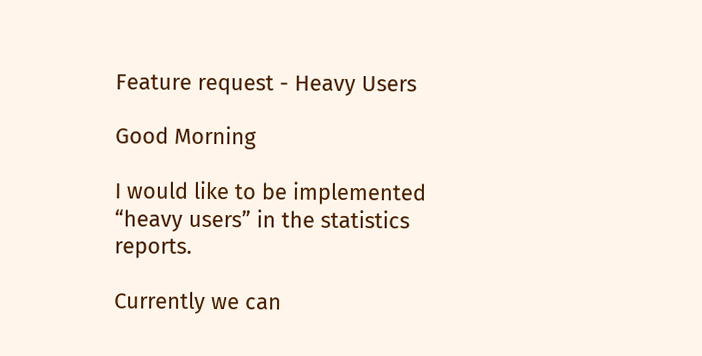Feature request - Heavy Users

Good Morning

I would like to be implemented “heavy users” in the statistics reports.

Currently we can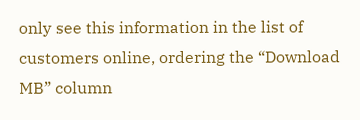only see this information in the list of customers online, ordering the “Download MB” column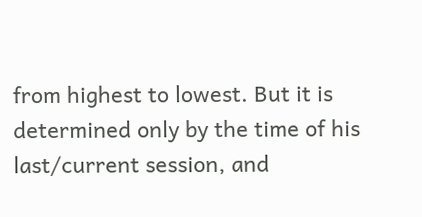from highest to lowest. But it is determined only by the time of his last/current session, and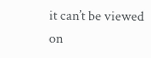it can’t be viewed on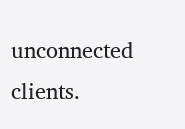unconnected clients.